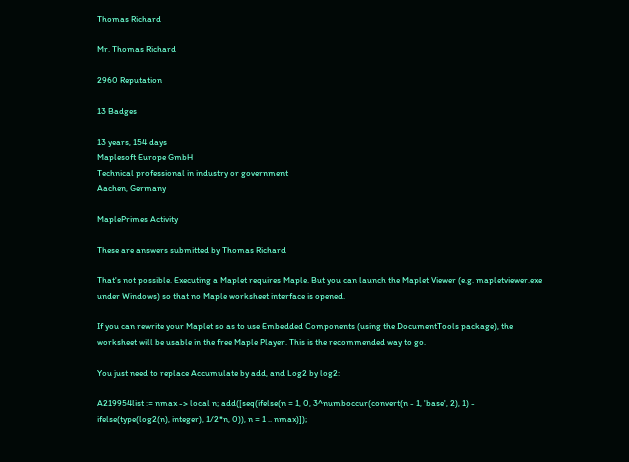Thomas Richard

Mr. Thomas Richard

2960 Reputation

13 Badges

13 years, 154 days
Maplesoft Europe GmbH
Technical professional in industry or government
Aachen, Germany

MaplePrimes Activity

These are answers submitted by Thomas Richard

That's not possible. Executing a Maplet requires Maple. But you can launch the Maplet Viewer (e.g. mapletviewer.exe under Windows) so that no Maple worksheet interface is opened.

If you can rewrite your Maplet so as to use Embedded Components (using the DocumentTools package), the worksheet will be usable in the free Maple Player. This is the recommended way to go.

You just need to replace Accumulate by add, and Log2 by log2:

A219954list := nmax -> local n; add([seq(ifelse(n = 1, 0, 3^numboccur(convert(n - 1, 'base', 2), 1) - ifelse(type(log2(n), integer), 1/2*n, 0)), n = 1 .. nmax)]);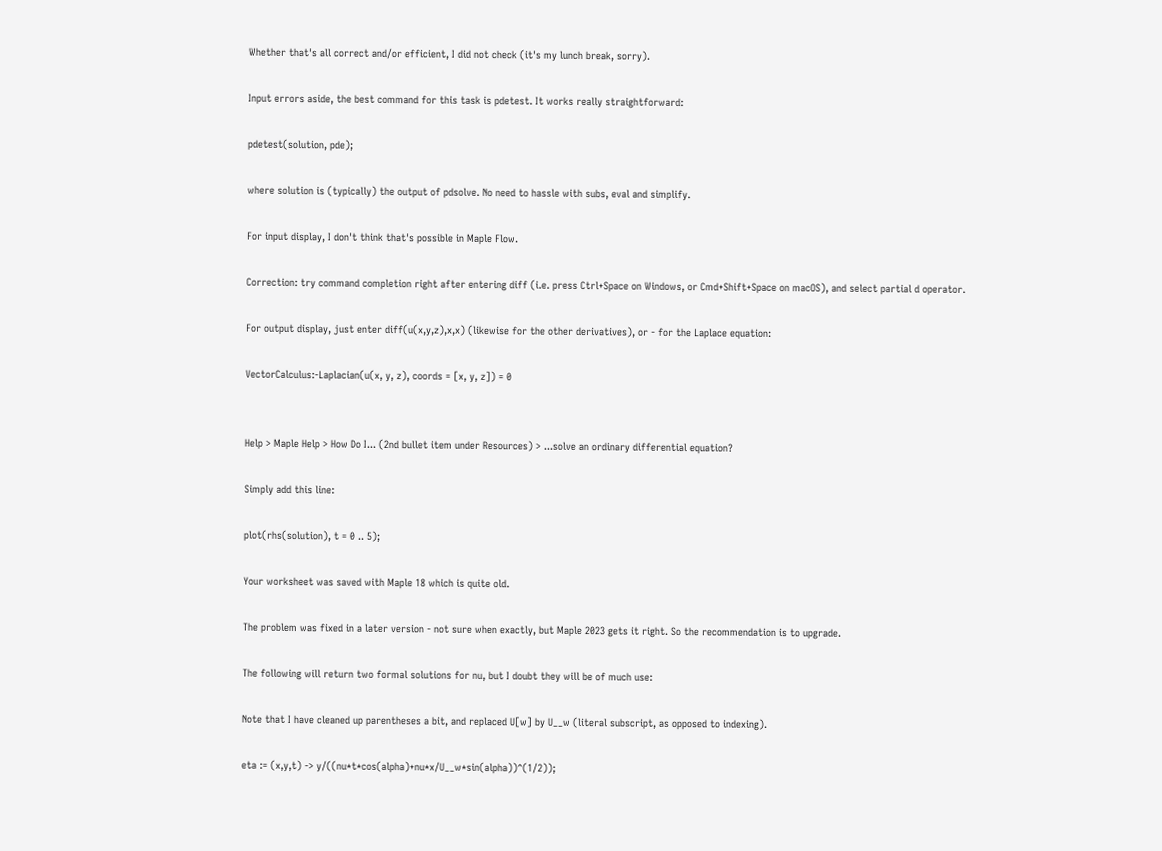Whether that's all correct and/or efficient, I did not check (it's my lunch break, sorry).

Input errors aside, the best command for this task is pdetest. It works really straightforward:

pdetest(solution, pde);

where solution is (typically) the output of pdsolve. No need to hassle with subs, eval and simplify.

For input display, I don't think that's possible in Maple Flow.

Correction: try command completion right after entering diff (i.e. press Ctrl+Space on Windows, or Cmd+Shift+Space on macOS), and select partial d operator.

For output display, just enter diff(u(x,y,z),x,x) (likewise for the other derivatives), or - for the Laplace equation:

VectorCalculus:-Laplacian(u(x, y, z), coords = [x, y, z]) = 0


Help > Maple Help > How Do I... (2nd bullet item under Resources) > ...solve an ordinary differential equation?

Simply add this line:

plot(rhs(solution), t = 0 .. 5);

Your worksheet was saved with Maple 18 which is quite old.

The problem was fixed in a later version - not sure when exactly, but Maple 2023 gets it right. So the recommendation is to upgrade.

The following will return two formal solutions for nu, but I doubt they will be of much use:

Note that I have cleaned up parentheses a bit, and replaced U[w] by U__w (literal subscript, as opposed to indexing).

eta := (x,y,t) -> y/((nu*t*cos(alpha)+nu*x/U__w*sin(alpha))^(1/2));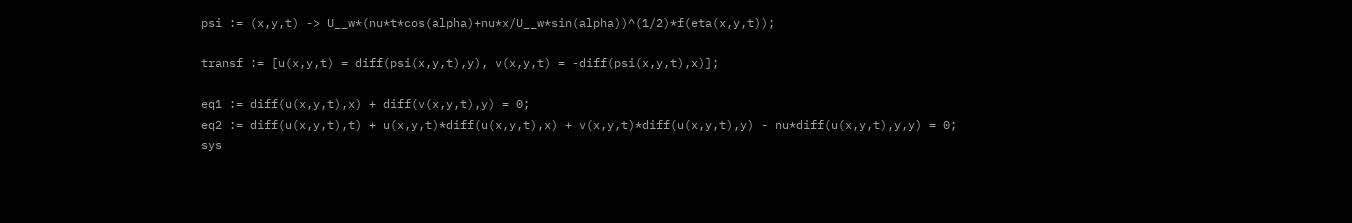psi := (x,y,t) -> U__w*(nu*t*cos(alpha)+nu*x/U__w*sin(alpha))^(1/2)*f(eta(x,y,t));

transf := [u(x,y,t) = diff(psi(x,y,t),y), v(x,y,t) = -diff(psi(x,y,t),x)];

eq1 := diff(u(x,y,t),x) + diff(v(x,y,t),y) = 0;
eq2 := diff(u(x,y,t),t) + u(x,y,t)*diff(u(x,y,t),x) + v(x,y,t)*diff(u(x,y,t),y) - nu*diff(u(x,y,t),y,y) = 0;
sys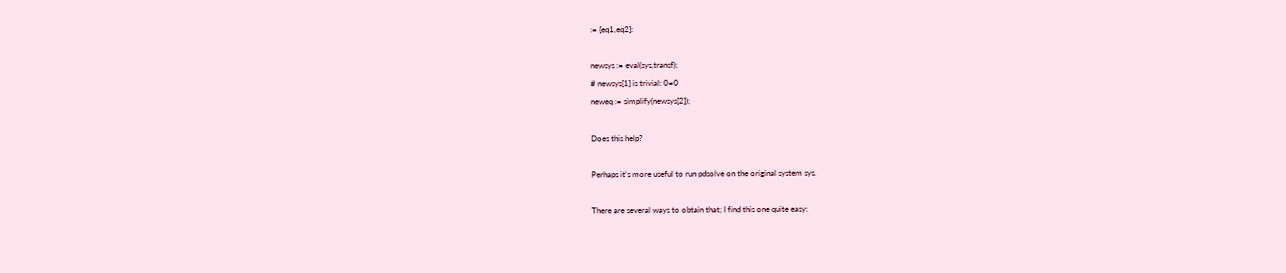:= [eq1,eq2]:

newsys := eval(sys,transf);
# newsys[1] is trivial: 0=0
neweq := simplify(newsys[2]);

Does this help?

Perhaps it's more useful to run pdsolve on the original system sys.

There are several ways to obtain that; I find this one quite easy: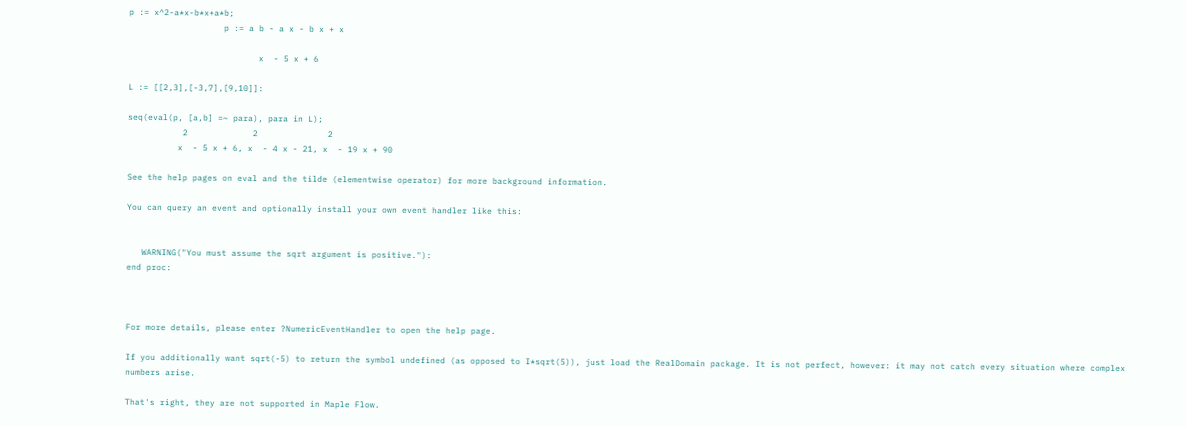p := x^2-a*x-b*x+a*b;
                   p := a b - a x - b x + x

                          x  - 5 x + 6

L := [[2,3],[-3,7],[9,10]]:

seq(eval(p, [a,b] =~ para), para in L);
           2             2              2
          x  - 5 x + 6, x  - 4 x - 21, x  - 19 x + 90

See the help pages on eval and the tilde (elementwise operator) for more background information.

You can query an event and optionally install your own event handler like this:


   WARNING("You must assume the sqrt argument is positive."):
end proc:



For more details, please enter ?NumericEventHandler to open the help page.

If you additionally want sqrt(-5) to return the symbol undefined (as opposed to I*sqrt(5)), just load the RealDomain package. It is not perfect, however: it may not catch every situation where complex numbers arise.

That's right, they are not supported in Maple Flow.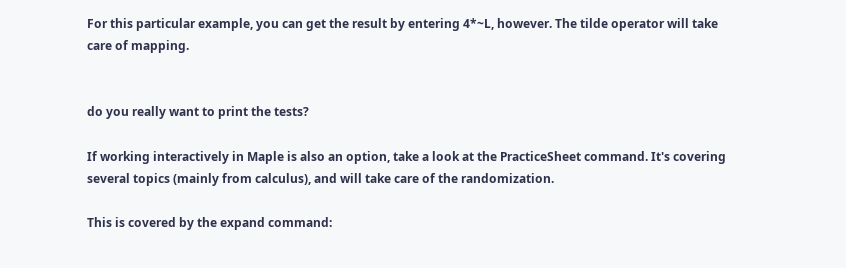For this particular example, you can get the result by entering 4*~L, however. The tilde operator will take care of mapping.


do you really want to print the tests?

If working interactively in Maple is also an option, take a look at the PracticeSheet command. It's covering several topics (mainly from calculus), and will take care of the randomization.

This is covered by the expand command: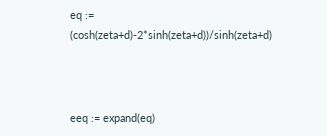eq := (cosh(zeta+d)-2*sinh(zeta+d))/sinh(zeta+d)



eeq := expand(eq)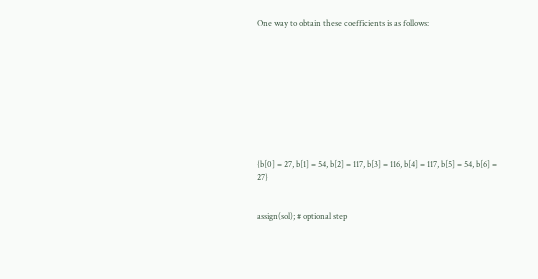One way to obtain these coefficients is as follows:










{b[0] = 27, b[1] = 54, b[2] = 117, b[3] = 116, b[4] = 117, b[5] = 54, b[6] = 27}


assign(sol); # optional step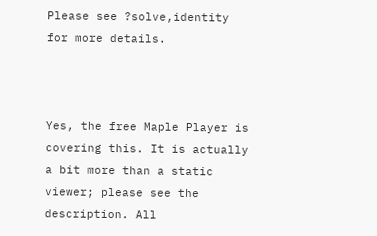Please see ?solve,identity for more details.



Yes, the free Maple Player is covering this. It is actually a bit more than a static viewer; please see the description. All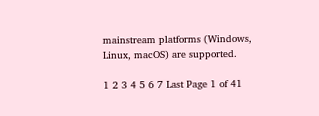mainstream platforms (Windows, Linux, macOS) are supported.

1 2 3 4 5 6 7 Last Page 1 of 41